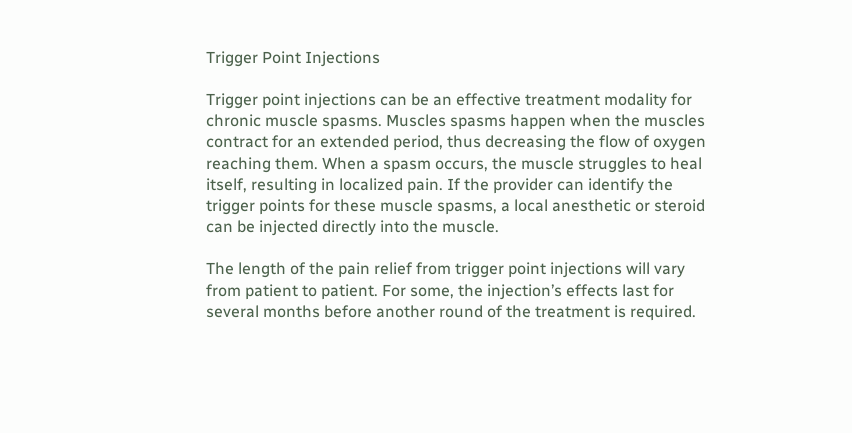Trigger Point Injections

Trigger point injections can be an effective treatment modality for chronic muscle spasms. Muscles spasms happen when the muscles contract for an extended period, thus decreasing the flow of oxygen reaching them. When a spasm occurs, the muscle struggles to heal itself, resulting in localized pain. If the provider can identify the trigger points for these muscle spasms, a local anesthetic or steroid can be injected directly into the muscle.

The length of the pain relief from trigger point injections will vary from patient to patient. For some, the injection’s effects last for several months before another round of the treatment is required.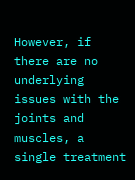However, if there are no underlying issues with the joints and muscles, a single treatment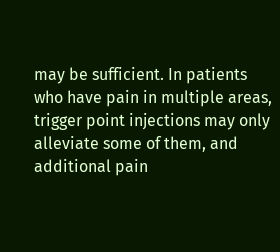may be sufficient. In patients who have pain in multiple areas, trigger point injections may only alleviate some of them, and additional pain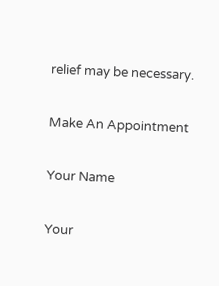relief may be necessary.

Make An Appointment

Your Name

Your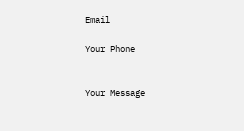Email

Your Phone


Your Message